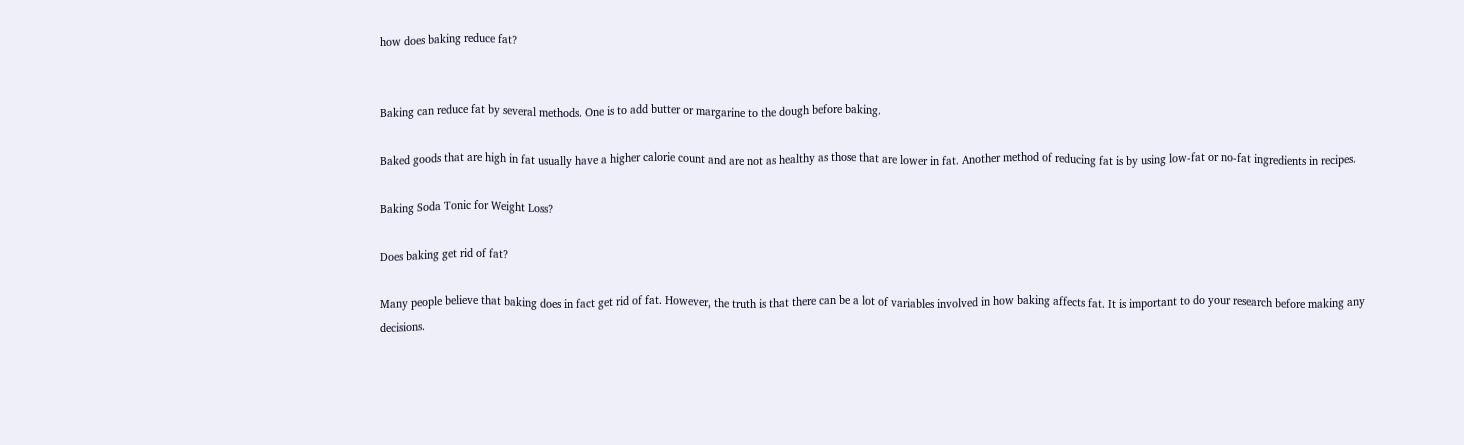how does baking reduce fat?


Baking can reduce fat by several methods. One is to add butter or margarine to the dough before baking.

Baked goods that are high in fat usually have a higher calorie count and are not as healthy as those that are lower in fat. Another method of reducing fat is by using low-fat or no-fat ingredients in recipes.

Baking Soda Tonic for Weight Loss?

Does baking get rid of fat?

Many people believe that baking does in fact get rid of fat. However, the truth is that there can be a lot of variables involved in how baking affects fat. It is important to do your research before making any decisions.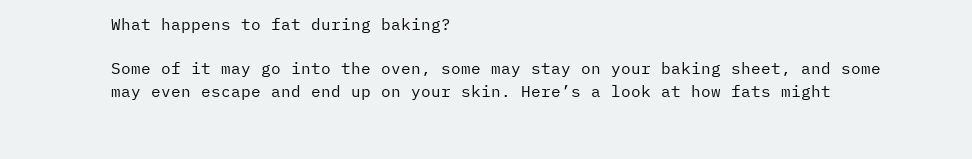What happens to fat during baking?

Some of it may go into the oven, some may stay on your baking sheet, and some may even escape and end up on your skin. Here’s a look at how fats might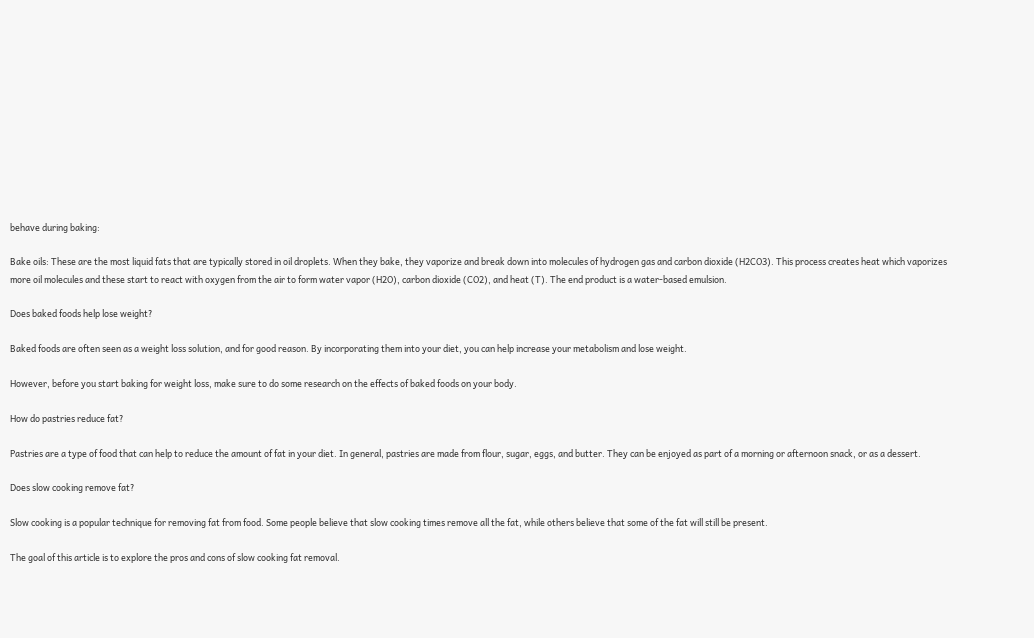behave during baking:

Bake oils: These are the most liquid fats that are typically stored in oil droplets. When they bake, they vaporize and break down into molecules of hydrogen gas and carbon dioxide (H2CO3). This process creates heat which vaporizes more oil molecules and these start to react with oxygen from the air to form water vapor (H2O), carbon dioxide (CO2), and heat (T). The end product is a water-based emulsion.

Does baked foods help lose weight?

Baked foods are often seen as a weight loss solution, and for good reason. By incorporating them into your diet, you can help increase your metabolism and lose weight.

However, before you start baking for weight loss, make sure to do some research on the effects of baked foods on your body.

How do pastries reduce fat?

Pastries are a type of food that can help to reduce the amount of fat in your diet. In general, pastries are made from flour, sugar, eggs, and butter. They can be enjoyed as part of a morning or afternoon snack, or as a dessert.

Does slow cooking remove fat?

Slow cooking is a popular technique for removing fat from food. Some people believe that slow cooking times remove all the fat, while others believe that some of the fat will still be present.

The goal of this article is to explore the pros and cons of slow cooking fat removal.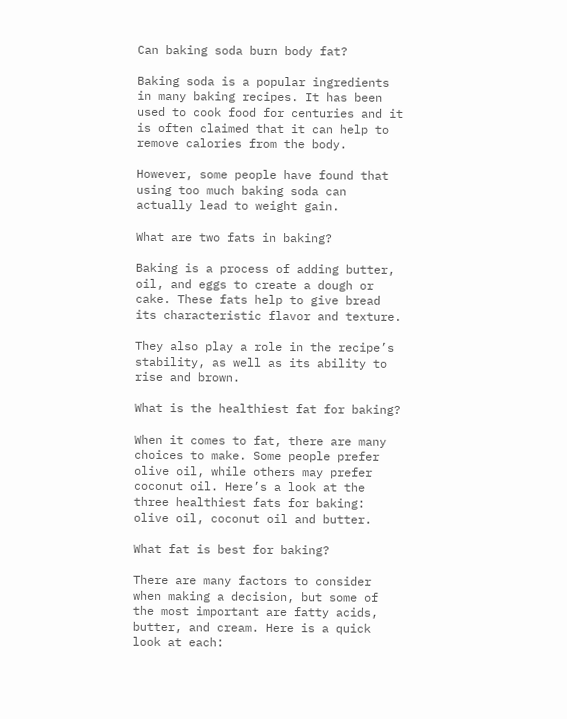Can baking soda burn body fat?

Baking soda is a popular ingredients in many baking recipes. It has been used to cook food for centuries and it is often claimed that it can help to remove calories from the body.

However, some people have found that using too much baking soda can actually lead to weight gain.

What are two fats in baking?

Baking is a process of adding butter, oil, and eggs to create a dough or cake. These fats help to give bread its characteristic flavor and texture.

They also play a role in the recipe’s stability, as well as its ability to rise and brown.

What is the healthiest fat for baking?

When it comes to fat, there are many choices to make. Some people prefer olive oil, while others may prefer coconut oil. Here’s a look at the three healthiest fats for baking: olive oil, coconut oil and butter.

What fat is best for baking?

There are many factors to consider when making a decision, but some of the most important are fatty acids, butter, and cream. Here is a quick look at each: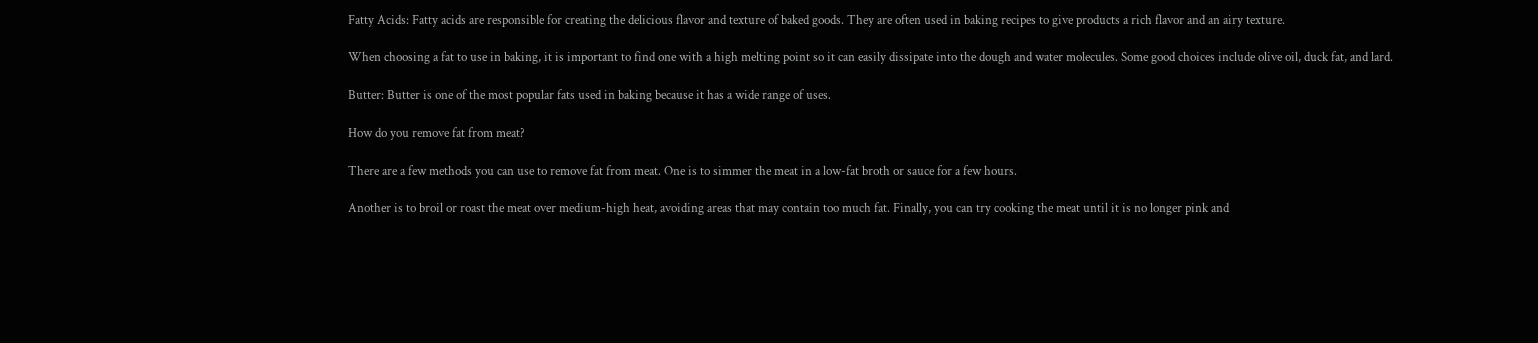Fatty Acids: Fatty acids are responsible for creating the delicious flavor and texture of baked goods. They are often used in baking recipes to give products a rich flavor and an airy texture.

When choosing a fat to use in baking, it is important to find one with a high melting point so it can easily dissipate into the dough and water molecules. Some good choices include olive oil, duck fat, and lard.

Butter: Butter is one of the most popular fats used in baking because it has a wide range of uses.

How do you remove fat from meat?

There are a few methods you can use to remove fat from meat. One is to simmer the meat in a low-fat broth or sauce for a few hours.

Another is to broil or roast the meat over medium-high heat, avoiding areas that may contain too much fat. Finally, you can try cooking the meat until it is no longer pink and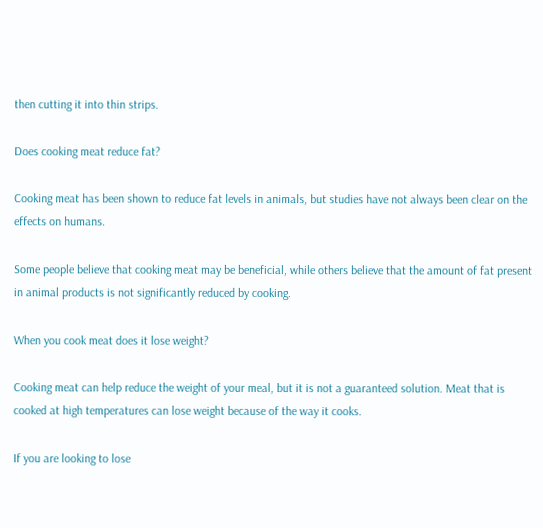then cutting it into thin strips.

Does cooking meat reduce fat?

Cooking meat has been shown to reduce fat levels in animals, but studies have not always been clear on the effects on humans.

Some people believe that cooking meat may be beneficial, while others believe that the amount of fat present in animal products is not significantly reduced by cooking.

When you cook meat does it lose weight?

Cooking meat can help reduce the weight of your meal, but it is not a guaranteed solution. Meat that is cooked at high temperatures can lose weight because of the way it cooks.

If you are looking to lose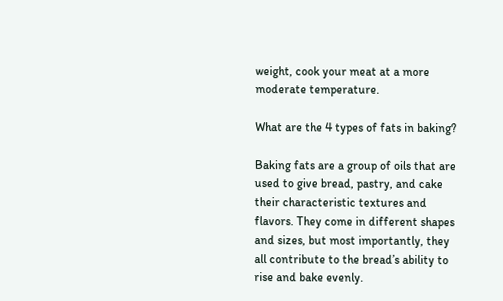weight, cook your meat at a more moderate temperature.

What are the 4 types of fats in baking?

Baking fats are a group of oils that are used to give bread, pastry, and cake their characteristic textures and flavors. They come in different shapes and sizes, but most importantly, they all contribute to the bread’s ability to rise and bake evenly.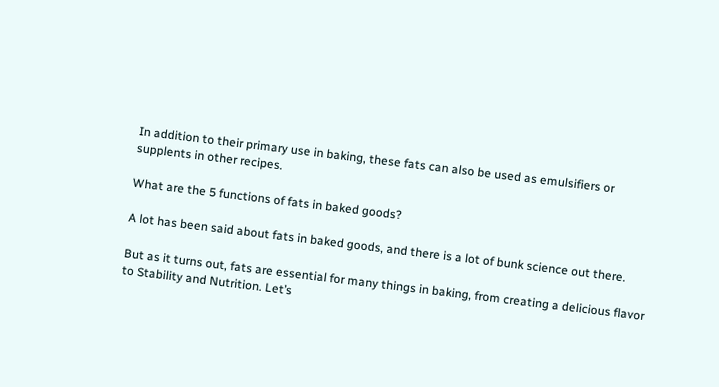In addition to their primary use in baking, these fats can also be used as emulsifiers or supplents in other recipes.

What are the 5 functions of fats in baked goods?

A lot has been said about fats in baked goods, and there is a lot of bunk science out there.

But as it turns out, fats are essential for many things in baking, from creating a delicious flavor to Stability and Nutrition. Let’s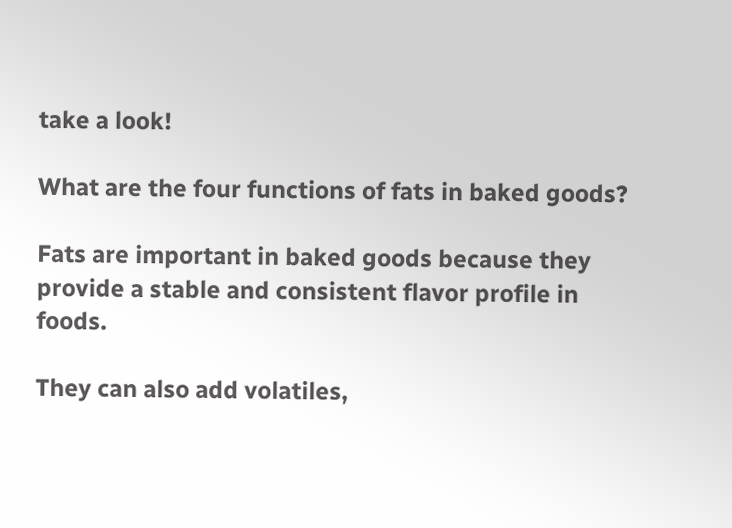take a look!

What are the four functions of fats in baked goods?

Fats are important in baked goods because they provide a stable and consistent flavor profile in foods.

They can also add volatiles,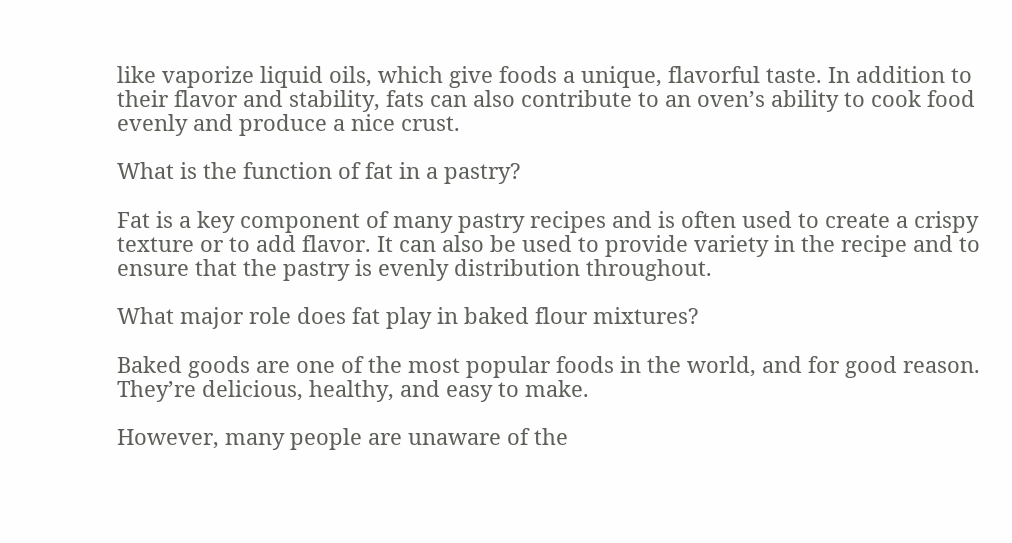like vaporize liquid oils, which give foods a unique, flavorful taste. In addition to their flavor and stability, fats can also contribute to an oven’s ability to cook food evenly and produce a nice crust.

What is the function of fat in a pastry?

Fat is a key component of many pastry recipes and is often used to create a crispy texture or to add flavor. It can also be used to provide variety in the recipe and to ensure that the pastry is evenly distribution throughout.

What major role does fat play in baked flour mixtures?

Baked goods are one of the most popular foods in the world, and for good reason. They’re delicious, healthy, and easy to make.

However, many people are unaware of the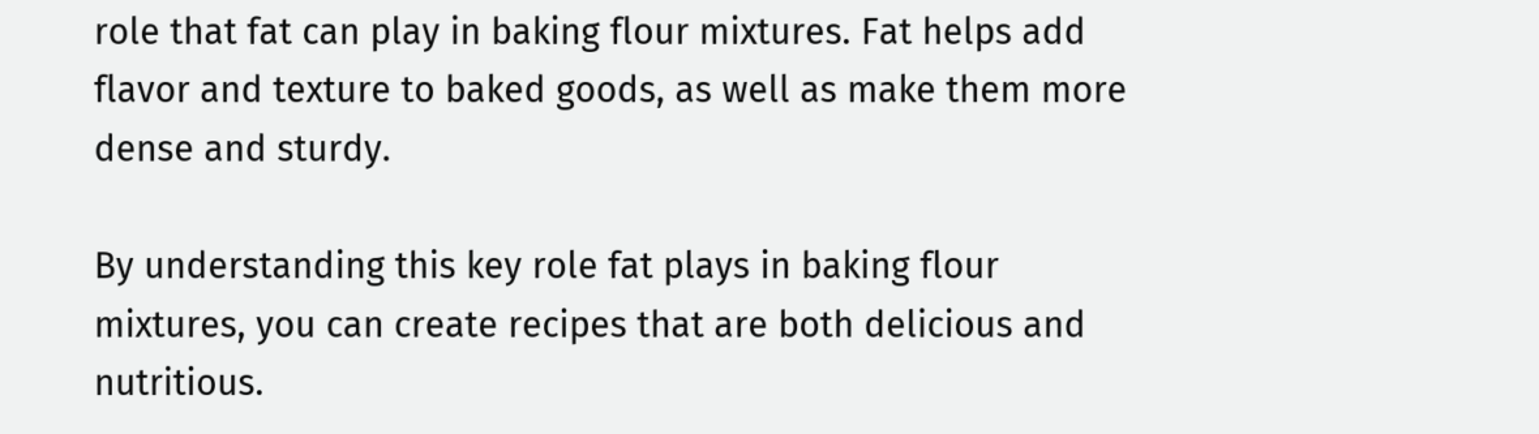role that fat can play in baking flour mixtures. Fat helps add flavor and texture to baked goods, as well as make them more dense and sturdy.

By understanding this key role fat plays in baking flour mixtures, you can create recipes that are both delicious and nutritious.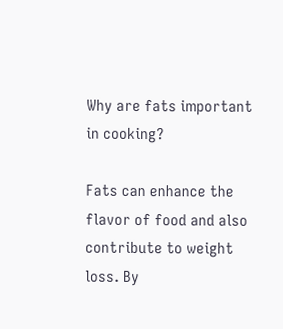Why are fats important in cooking?

Fats can enhance the flavor of food and also contribute to weight loss. By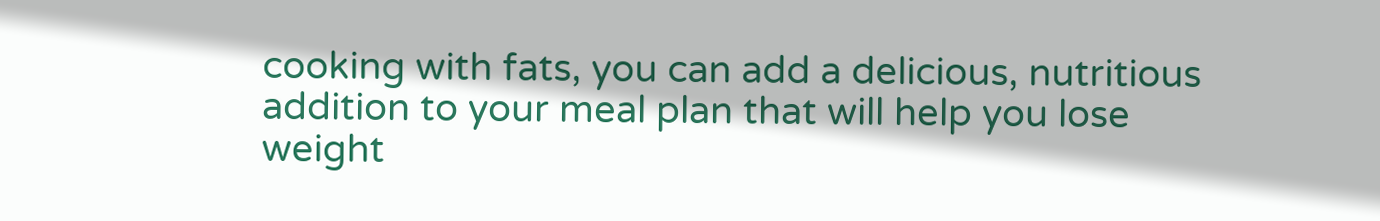cooking with fats, you can add a delicious, nutritious addition to your meal plan that will help you lose weight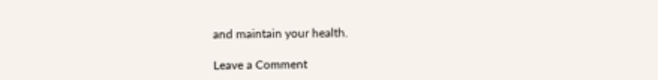and maintain your health.

Leave a Comment